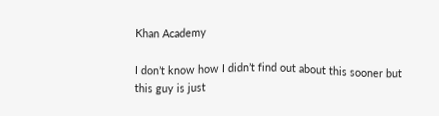Khan Academy

I don’t know how I didn’t find out about this sooner but this guy is just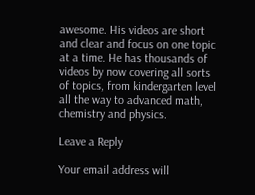awesome. His videos are short and clear and focus on one topic at a time. He has thousands of videos by now covering all sorts of topics, from kindergarten level all the way to advanced math, chemistry and physics.

Leave a Reply

Your email address will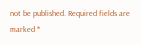not be published. Required fields are marked *